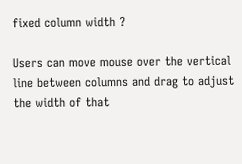fixed column width ?

Users can move mouse over the vertical line between columns and drag to adjust the width of that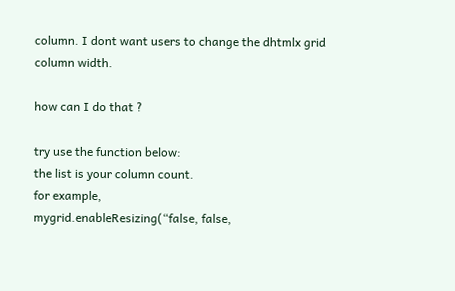column. I dont want users to change the dhtmlx grid column width.

how can I do that ?

try use the function below:
the list is your column count.
for example,
mygrid.enableResizing(“false, false,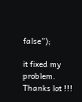false”);

it fixed my problem. Thanks lot !!!